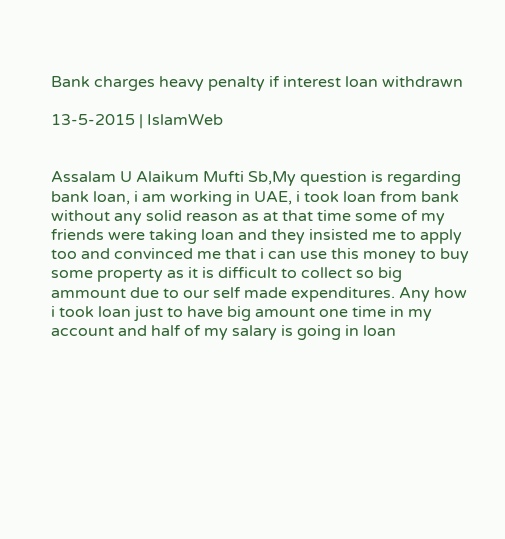Bank charges heavy penalty if interest loan withdrawn

13-5-2015 | IslamWeb


Assalam U Alaikum Mufti Sb,My question is regarding bank loan, i am working in UAE, i took loan from bank without any solid reason as at that time some of my friends were taking loan and they insisted me to apply too and convinced me that i can use this money to buy some property as it is difficult to collect so big ammount due to our self made expenditures. Any how i took loan just to have big amount one time in my account and half of my salary is going in loan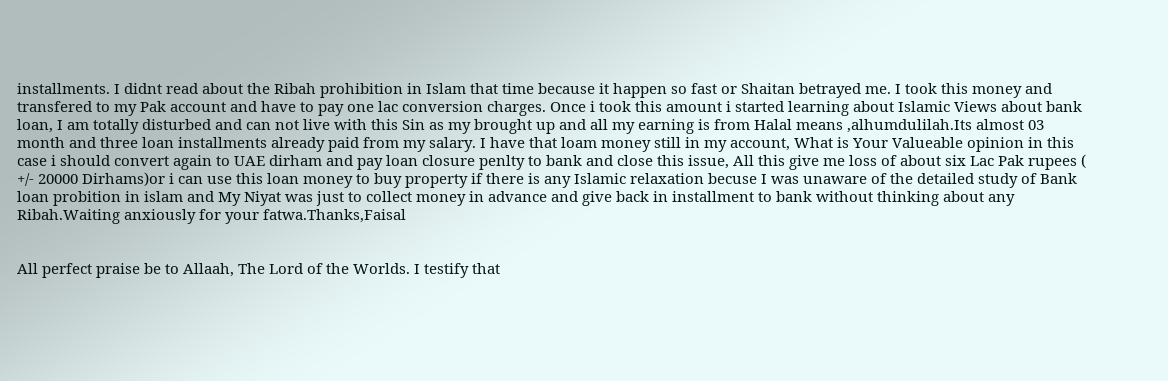installments. I didnt read about the Ribah prohibition in Islam that time because it happen so fast or Shaitan betrayed me. I took this money and transfered to my Pak account and have to pay one lac conversion charges. Once i took this amount i started learning about Islamic Views about bank loan, I am totally disturbed and can not live with this Sin as my brought up and all my earning is from Halal means ,alhumdulilah.Its almost 03 month and three loan installments already paid from my salary. I have that loam money still in my account, What is Your Valueable opinion in this case i should convert again to UAE dirham and pay loan closure penlty to bank and close this issue, All this give me loss of about six Lac Pak rupees ( +/- 20000 Dirhams)or i can use this loan money to buy property if there is any Islamic relaxation becuse I was unaware of the detailed study of Bank loan probition in islam and My Niyat was just to collect money in advance and give back in installment to bank without thinking about any Ribah.Waiting anxiously for your fatwa.Thanks,Faisal


All perfect praise be to Allaah, The Lord of the Worlds. I testify that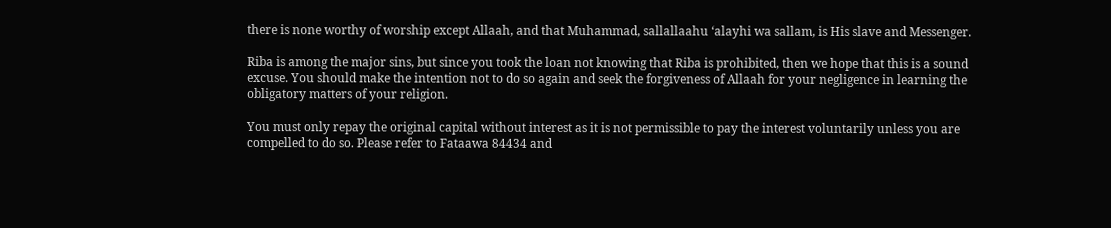there is none worthy of worship except Allaah, and that Muhammad, sallallaahu ‘alayhi wa sallam, is His slave and Messenger.

Riba is among the major sins, but since you took the loan not knowing that Riba is prohibited, then we hope that this is a sound excuse. You should make the intention not to do so again and seek the forgiveness of Allaah for your negligence in learning the obligatory matters of your religion.

You must only repay the original capital without interest as it is not permissible to pay the interest voluntarily unless you are compelled to do so. Please refer to Fataawa 84434 and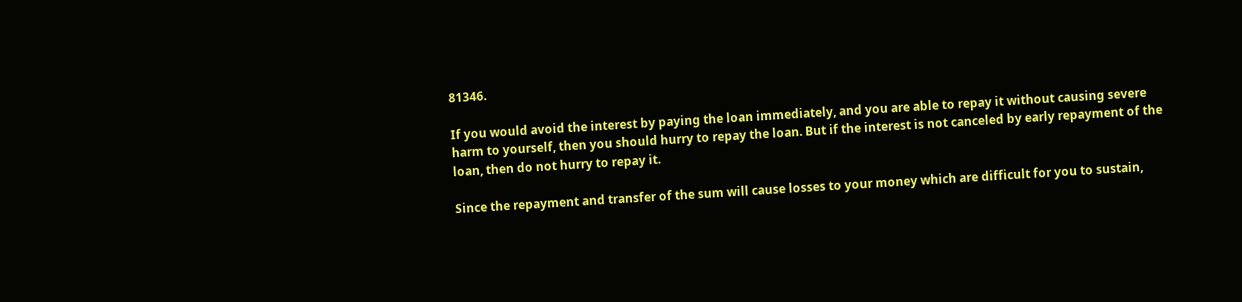81346.

If you would avoid the interest by paying the loan immediately, and you are able to repay it without causing severe harm to yourself, then you should hurry to repay the loan. But if the interest is not canceled by early repayment of the loan, then do not hurry to repay it.

Since the repayment and transfer of the sum will cause losses to your money which are difficult for you to sustain,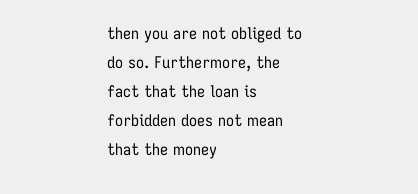then you are not obliged to do so. Furthermore, the fact that the loan is forbidden does not mean that the money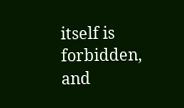itself is forbidden, and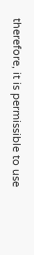therefore, it is permissible to use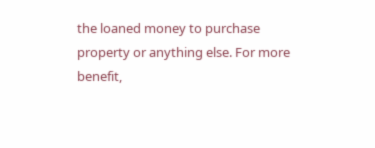the loaned money to purchase property or anything else. For more benefit,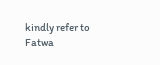kindly refer to Fatwa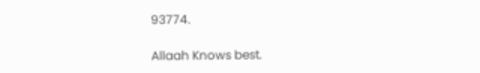93774.

Allaah Knows best.